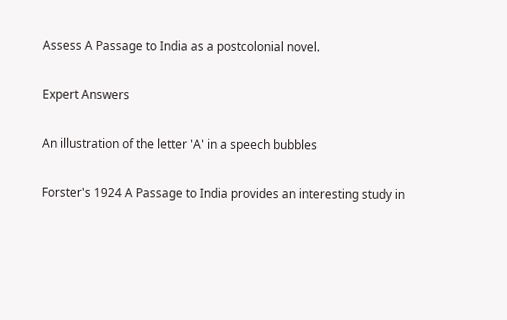Assess A Passage to India as a postcolonial novel.

Expert Answers

An illustration of the letter 'A' in a speech bubbles

Forster's 1924 A Passage to India provides an interesting study in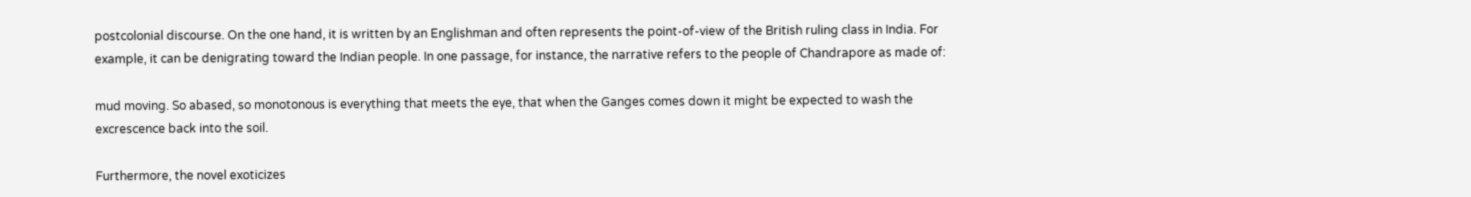postcolonial discourse. On the one hand, it is written by an Englishman and often represents the point-of-view of the British ruling class in India. For example, it can be denigrating toward the Indian people. In one passage, for instance, the narrative refers to the people of Chandrapore as made of:

mud moving. So abased, so monotonous is everything that meets the eye, that when the Ganges comes down it might be expected to wash the excrescence back into the soil.

Furthermore, the novel exoticizes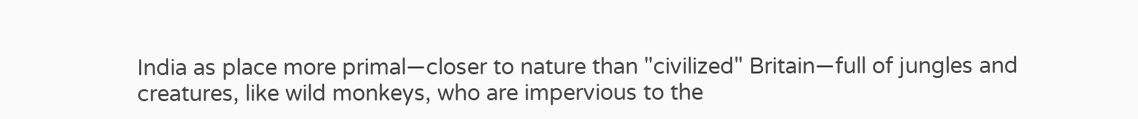India as place more primal—closer to nature than "civilized" Britain—full of jungles and creatures, like wild monkeys, who are impervious to the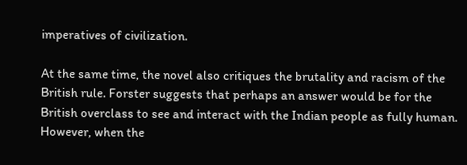imperatives of civilization.

At the same time, the novel also critiques the brutality and racism of the British rule. Forster suggests that perhaps an answer would be for the British overclass to see and interact with the Indian people as fully human. However, when the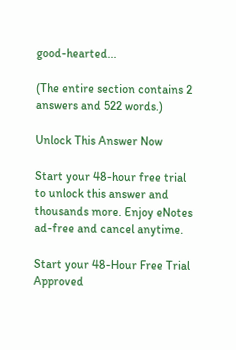good-hearted...

(The entire section contains 2 answers and 522 words.)

Unlock This Answer Now

Start your 48-hour free trial to unlock this answer and thousands more. Enjoy eNotes ad-free and cancel anytime.

Start your 48-Hour Free Trial
Approved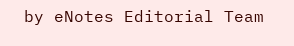by eNotes Editorial Team